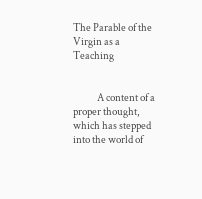The Parable of the Virgin as a Teaching


            A content of a proper thought, which has stepped into the world of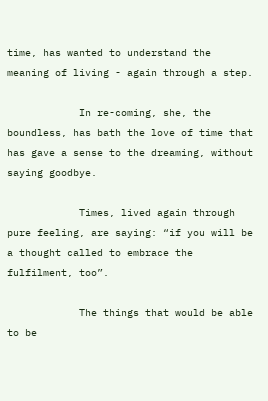time, has wanted to understand the meaning of living - again through a step.

            In re-coming, she, the boundless, has bath the love of time that has gave a sense to the dreaming, without saying goodbye.

            Times, lived again through pure feeling, are saying: “if you will be a thought called to embrace the fulfilment, too”.

            The things that would be able to be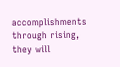accomplishments through rising, they will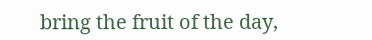bring the fruit of the day,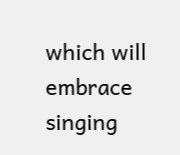which will embrace singing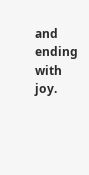and ending with joy.